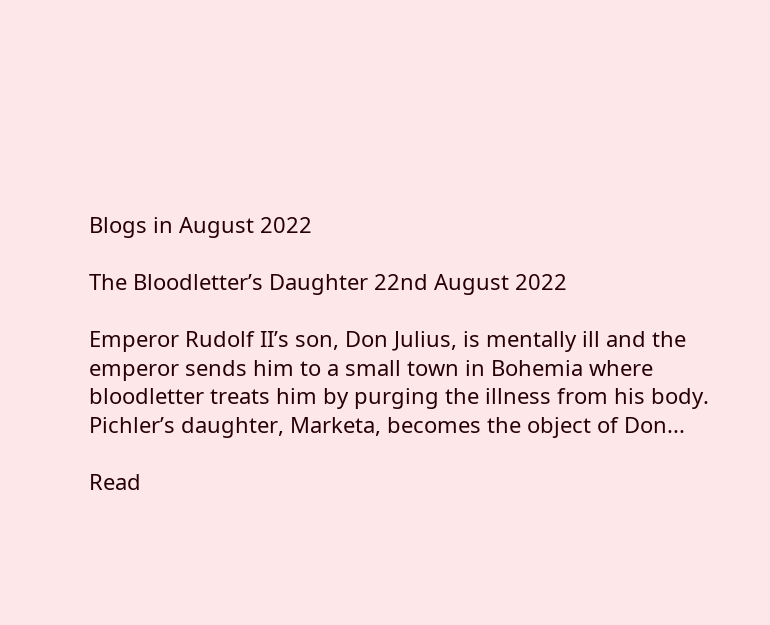Blogs in August 2022

The Bloodletter’s Daughter 22nd August 2022

Emperor Rudolf II’s son, Don Julius, is mentally ill and the emperor sends him to a small town in Bohemia where bloodletter treats him by purging the illness from his body. Pichler’s daughter, Marketa, becomes the object of Don...

Read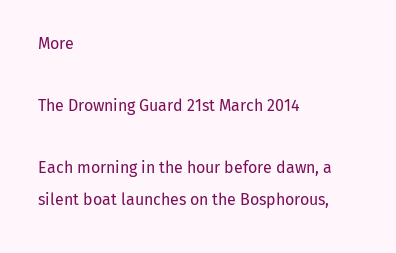More

The Drowning Guard 21st March 2014

Each morning in the hour before dawn, a silent boat launches on the Bosphorous,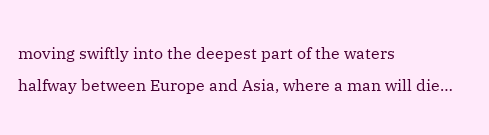moving swiftly into the deepest part of the waters halfway between Europe and Asia, where a man will die…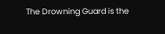The Drowning Guard is the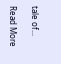tale of...

Read More